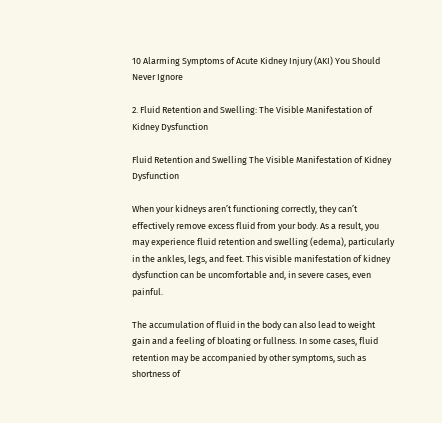10 Alarming Symptoms of Acute Kidney Injury (AKI) You Should Never Ignore

2. Fluid Retention and Swelling: The Visible Manifestation of Kidney Dysfunction

Fluid Retention and Swelling The Visible Manifestation of Kidney Dysfunction

When your kidneys aren’t functioning correctly, they can’t effectively remove excess fluid from your body. As a result, you may experience fluid retention and swelling (edema), particularly in the ankles, legs, and feet. This visible manifestation of kidney dysfunction can be uncomfortable and, in severe cases, even painful.

The accumulation of fluid in the body can also lead to weight gain and a feeling of bloating or fullness. In some cases, fluid retention may be accompanied by other symptoms, such as shortness of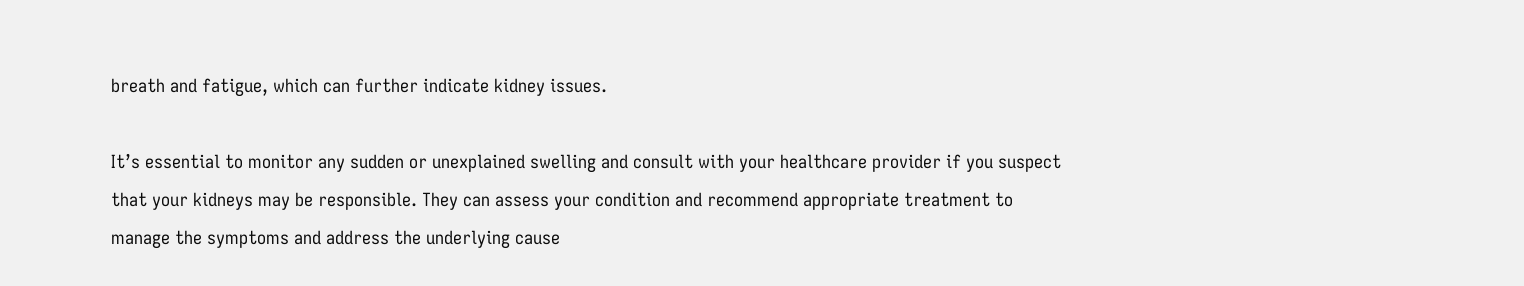breath and fatigue, which can further indicate kidney issues.

It’s essential to monitor any sudden or unexplained swelling and consult with your healthcare provider if you suspect that your kidneys may be responsible. They can assess your condition and recommend appropriate treatment to manage the symptoms and address the underlying cause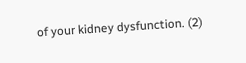of your kidney dysfunction. (2)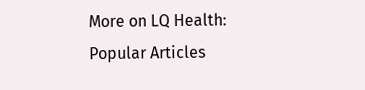More on LQ Health:
Popular Articles